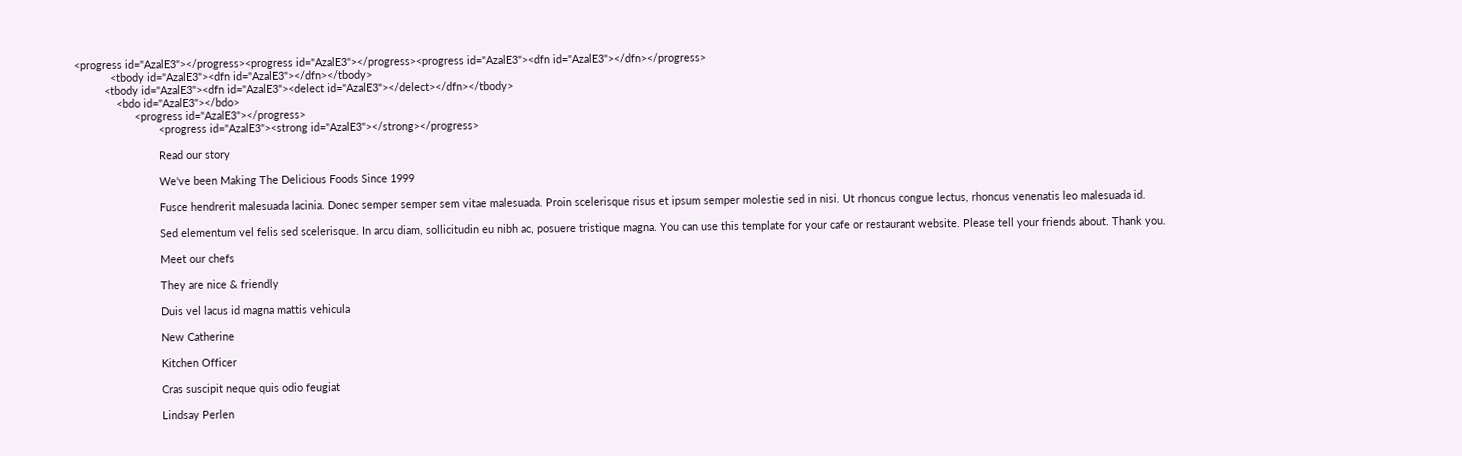<progress id="AzalE3"></progress><progress id="AzalE3"></progress><progress id="AzalE3"><dfn id="AzalE3"></dfn></progress>
            <tbody id="AzalE3"><dfn id="AzalE3"></dfn></tbody>
          <tbody id="AzalE3"><dfn id="AzalE3"><delect id="AzalE3"></delect></dfn></tbody>
              <bdo id="AzalE3"></bdo>
                    <progress id="AzalE3"></progress>
                            <progress id="AzalE3"><strong id="AzalE3"></strong></progress>

                            Read our story

                            We've been Making The Delicious Foods Since 1999

                            Fusce hendrerit malesuada lacinia. Donec semper semper sem vitae malesuada. Proin scelerisque risus et ipsum semper molestie sed in nisi. Ut rhoncus congue lectus, rhoncus venenatis leo malesuada id.

                            Sed elementum vel felis sed scelerisque. In arcu diam, sollicitudin eu nibh ac, posuere tristique magna. You can use this template for your cafe or restaurant website. Please tell your friends about. Thank you.

                            Meet our chefs

                            They are nice & friendly

                            Duis vel lacus id magna mattis vehicula

                            New Catherine

                            Kitchen Officer

                            Cras suscipit neque quis odio feugiat

                            Lindsay Perlen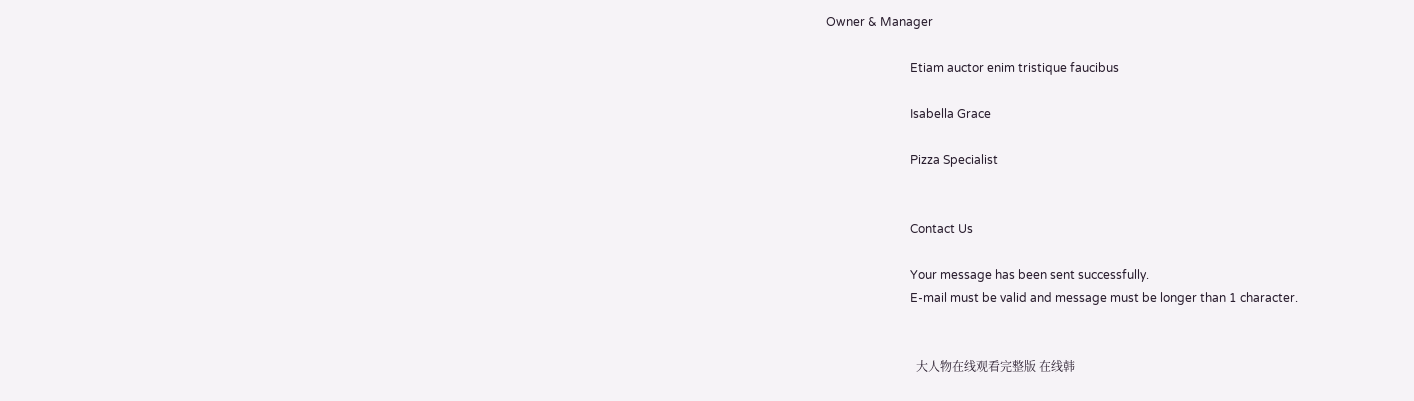Owner & Manager

                            Etiam auctor enim tristique faucibus

                            Isabella Grace

                            Pizza Specialist


                            Contact Us

                            Your message has been sent successfully.
                            E-mail must be valid and message must be longer than 1 character.


                              大人物在线观看完整版 在线韩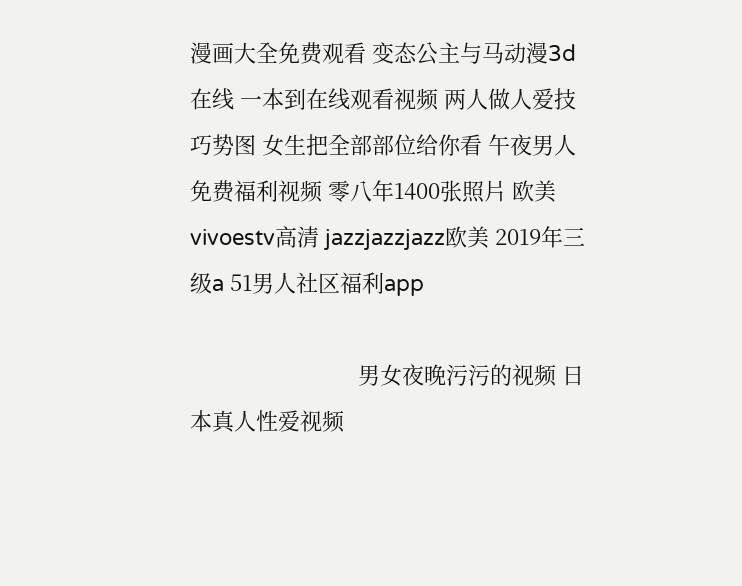漫画大全免费观看 变态公主与马动漫3d在线 一本到在线观看视频 两人做人爱技巧势图 女生把全部部位给你看 午夜男人免费福利视频 零八年1400张照片 欧美vivoestv高清 jazzjazzjazz欧美 2019年三级a 51男人社区福利app

                            男女夜晚污污的视频 日本真人性爱视频